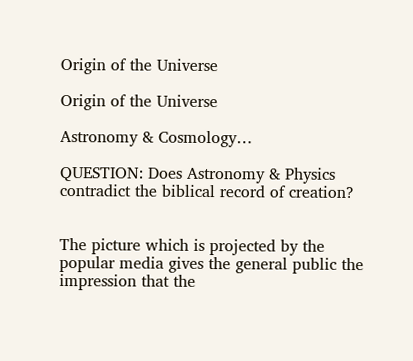Origin of the Universe

Origin of the Universe

Astronomy & Cosmology…

QUESTION: Does Astronomy & Physics contradict the biblical record of creation?


The picture which is projected by the popular media gives the general public the impression that the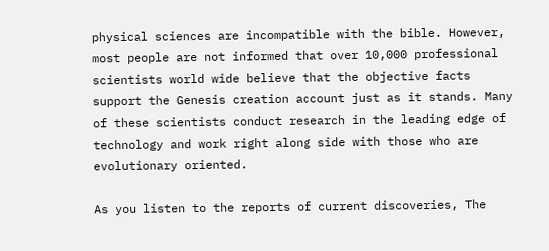physical sciences are incompatible with the bible. However, most people are not informed that over 10,000 professional scientists world wide believe that the objective facts support the Genesis creation account just as it stands. Many of these scientists conduct research in the leading edge of technology and work right along side with those who are evolutionary oriented.

As you listen to the reports of current discoveries, The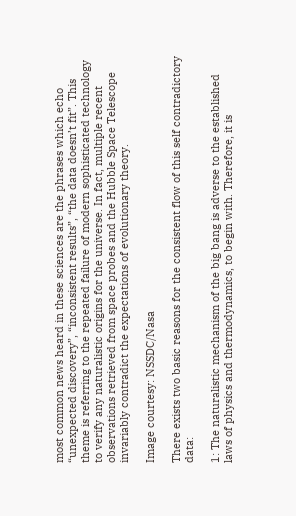most common news heard in these sciences are the phrases which echo “unexpected discovery”, “inconsistent results”, “the data doesn’t fit”. This theme is referring to the repeated failure of modern sophisticated technology to verify any naturalistic origins for the universe. In fact, multiple recent observations retrieved from space probes and the Hubble Space Telescope invariably contradict the expectations of evolutionary theory.

Image courtesy: NSSDC/Nasa

There exists two basic reasons for the consistent flow of this self contradictory data:

1: The naturalistic mechanism of the big bang is adverse to the established laws of physics and thermodynamics, to begin with. Therefore, it is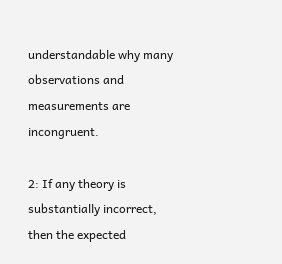understandable why many observations and measurements are incongruent.

2: If any theory is substantially incorrect, then the expected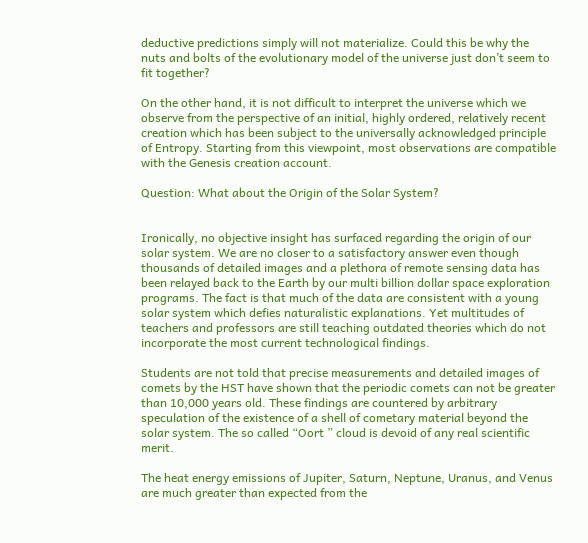deductive predictions simply will not materialize. Could this be why the nuts and bolts of the evolutionary model of the universe just don’t seem to fit together?

On the other hand, it is not difficult to interpret the universe which we observe from the perspective of an initial, highly ordered, relatively recent creation which has been subject to the universally acknowledged principle of Entropy. Starting from this viewpoint, most observations are compatible with the Genesis creation account.

Question: What about the Origin of the Solar System?


Ironically, no objective insight has surfaced regarding the origin of our solar system. We are no closer to a satisfactory answer even though thousands of detailed images and a plethora of remote sensing data has been relayed back to the Earth by our multi billion dollar space exploration programs. The fact is that much of the data are consistent with a young solar system which defies naturalistic explanations. Yet multitudes of teachers and professors are still teaching outdated theories which do not incorporate the most current technological findings.

Students are not told that precise measurements and detailed images of comets by the HST have shown that the periodic comets can not be greater than 10,000 years old. These findings are countered by arbitrary speculation of the existence of a shell of cometary material beyond the solar system. The so called “Oort ” cloud is devoid of any real scientific merit.

The heat energy emissions of Jupiter, Saturn, Neptune, Uranus, and Venus are much greater than expected from the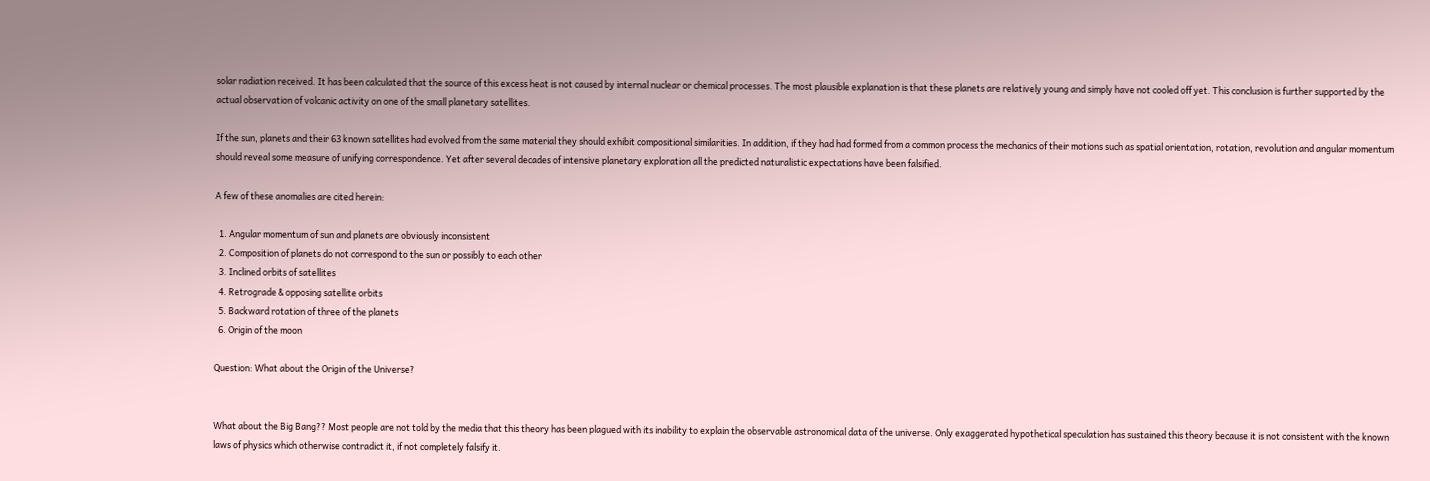solar radiation received. It has been calculated that the source of this excess heat is not caused by internal nuclear or chemical processes. The most plausible explanation is that these planets are relatively young and simply have not cooled off yet. This conclusion is further supported by the actual observation of volcanic activity on one of the small planetary satellites.

If the sun, planets and their 63 known satellites had evolved from the same material they should exhibit compositional similarities. In addition, if they had had formed from a common process the mechanics of their motions such as spatial orientation, rotation, revolution and angular momentum should reveal some measure of unifying correspondence. Yet after several decades of intensive planetary exploration all the predicted naturalistic expectations have been falsified.

A few of these anomalies are cited herein:

  1. Angular momentum of sun and planets are obviously inconsistent
  2. Composition of planets do not correspond to the sun or possibly to each other
  3. Inclined orbits of satellites
  4. Retrograde & opposing satellite orbits
  5. Backward rotation of three of the planets
  6. Origin of the moon

Question: What about the Origin of the Universe?


What about the Big Bang?? Most people are not told by the media that this theory has been plagued with its inability to explain the observable astronomical data of the universe. Only exaggerated hypothetical speculation has sustained this theory because it is not consistent with the known laws of physics which otherwise contradict it, if not completely falsify it.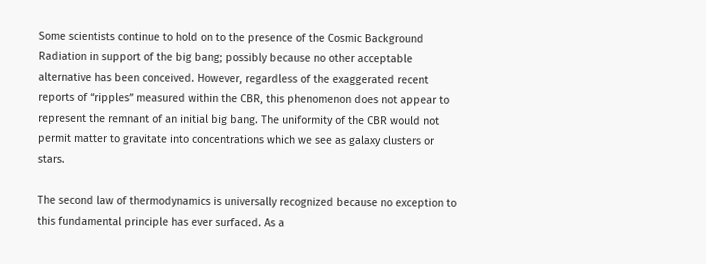Some scientists continue to hold on to the presence of the Cosmic Background Radiation in support of the big bang; possibly because no other acceptable alternative has been conceived. However, regardless of the exaggerated recent reports of “ripples” measured within the CBR, this phenomenon does not appear to represent the remnant of an initial big bang. The uniformity of the CBR would not permit matter to gravitate into concentrations which we see as galaxy clusters or stars.

The second law of thermodynamics is universally recognized because no exception to this fundamental principle has ever surfaced. As a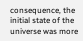consequence, the initial state of the universe was more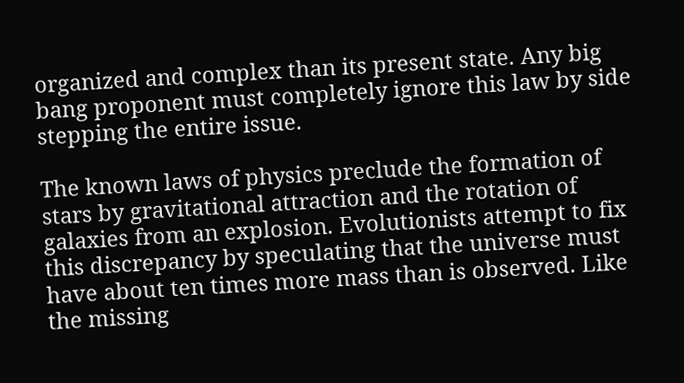organized and complex than its present state. Any big bang proponent must completely ignore this law by side stepping the entire issue.

The known laws of physics preclude the formation of stars by gravitational attraction and the rotation of galaxies from an explosion. Evolutionists attempt to fix this discrepancy by speculating that the universe must have about ten times more mass than is observed. Like the missing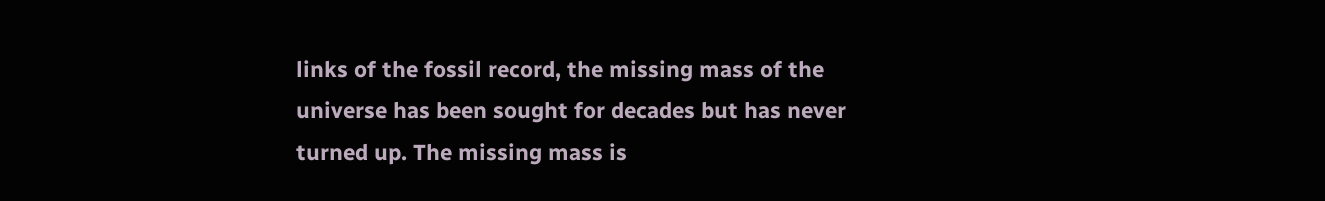links of the fossil record, the missing mass of the universe has been sought for decades but has never turned up. The missing mass is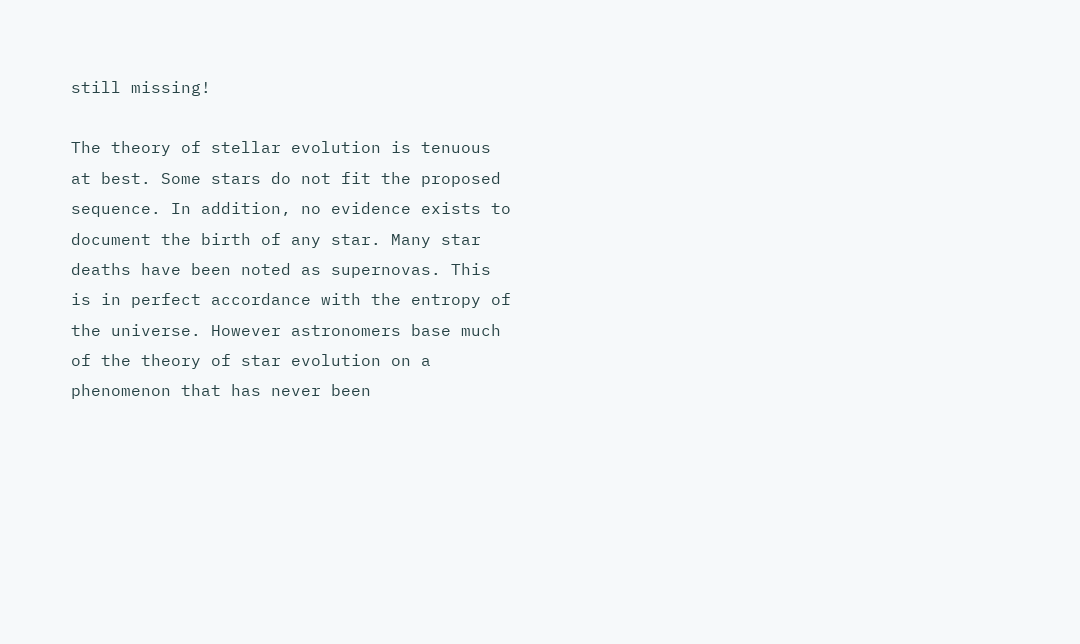still missing!

The theory of stellar evolution is tenuous at best. Some stars do not fit the proposed sequence. In addition, no evidence exists to document the birth of any star. Many star deaths have been noted as supernovas. This is in perfect accordance with the entropy of the universe. However astronomers base much of the theory of star evolution on a phenomenon that has never been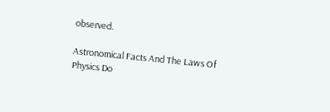observed.

Astronomical Facts And The Laws Of Physics Do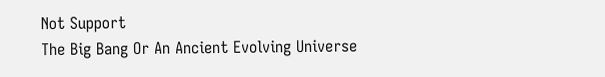Not Support
The Big Bang Or An Ancient Evolving Universe